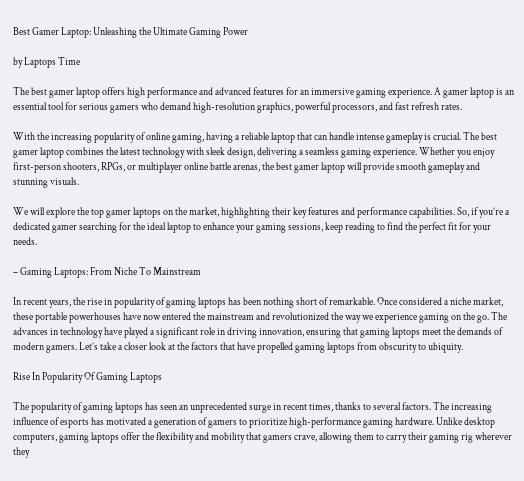Best Gamer Laptop: Unleashing the Ultimate Gaming Power

by Laptops Time

The best gamer laptop offers high performance and advanced features for an immersive gaming experience. A gamer laptop is an essential tool for serious gamers who demand high-resolution graphics, powerful processors, and fast refresh rates.

With the increasing popularity of online gaming, having a reliable laptop that can handle intense gameplay is crucial. The best gamer laptop combines the latest technology with sleek design, delivering a seamless gaming experience. Whether you enjoy first-person shooters, RPGs, or multiplayer online battle arenas, the best gamer laptop will provide smooth gameplay and stunning visuals.

We will explore the top gamer laptops on the market, highlighting their key features and performance capabilities. So, if you’re a dedicated gamer searching for the ideal laptop to enhance your gaming sessions, keep reading to find the perfect fit for your needs.

– Gaming Laptops: From Niche To Mainstream

In recent years, the rise in popularity of gaming laptops has been nothing short of remarkable. Once considered a niche market, these portable powerhouses have now entered the mainstream and revolutionized the way we experience gaming on the go. The advances in technology have played a significant role in driving innovation, ensuring that gaming laptops meet the demands of modern gamers. Let’s take a closer look at the factors that have propelled gaming laptops from obscurity to ubiquity.

Rise In Popularity Of Gaming Laptops

The popularity of gaming laptops has seen an unprecedented surge in recent times, thanks to several factors. The increasing influence of esports has motivated a generation of gamers to prioritize high-performance gaming hardware. Unlike desktop computers, gaming laptops offer the flexibility and mobility that gamers crave, allowing them to carry their gaming rig wherever they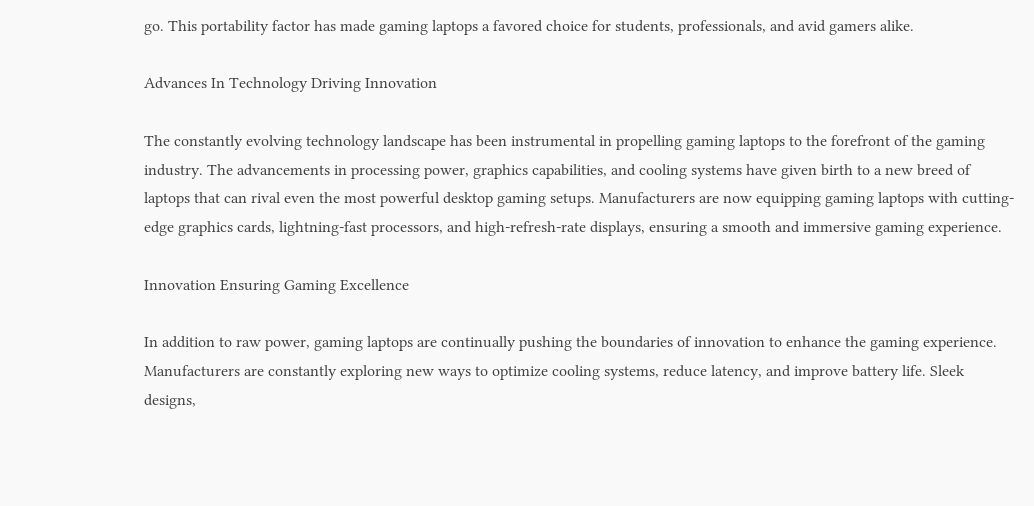go. This portability factor has made gaming laptops a favored choice for students, professionals, and avid gamers alike.

Advances In Technology Driving Innovation

The constantly evolving technology landscape has been instrumental in propelling gaming laptops to the forefront of the gaming industry. The advancements in processing power, graphics capabilities, and cooling systems have given birth to a new breed of laptops that can rival even the most powerful desktop gaming setups. Manufacturers are now equipping gaming laptops with cutting-edge graphics cards, lightning-fast processors, and high-refresh-rate displays, ensuring a smooth and immersive gaming experience.

Innovation Ensuring Gaming Excellence

In addition to raw power, gaming laptops are continually pushing the boundaries of innovation to enhance the gaming experience. Manufacturers are constantly exploring new ways to optimize cooling systems, reduce latency, and improve battery life. Sleek designs,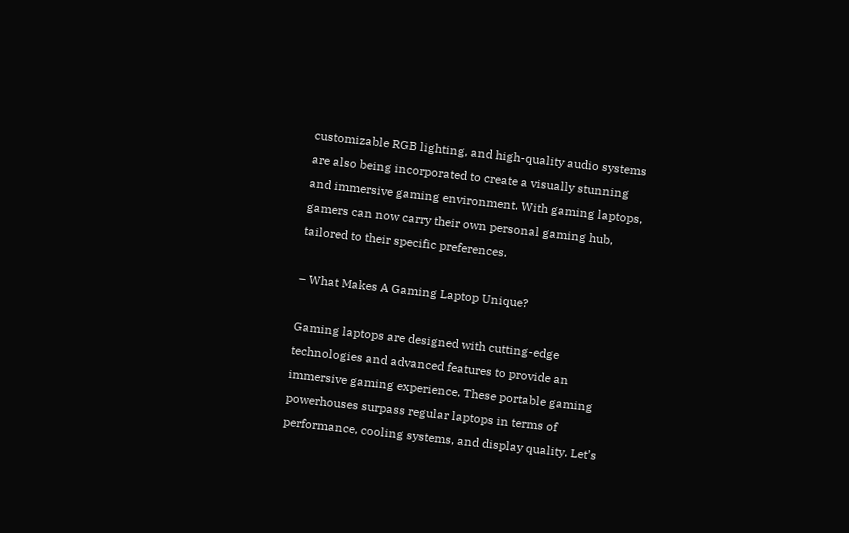customizable RGB lighting, and high-quality audio systems are also being incorporated to create a visually stunning and immersive gaming environment. With gaming laptops, gamers can now carry their own personal gaming hub, tailored to their specific preferences.

– What Makes A Gaming Laptop Unique?

Gaming laptops are designed with cutting-edge technologies and advanced features to provide an immersive gaming experience. These portable gaming powerhouses surpass regular laptops in terms of performance, cooling systems, and display quality. Let’s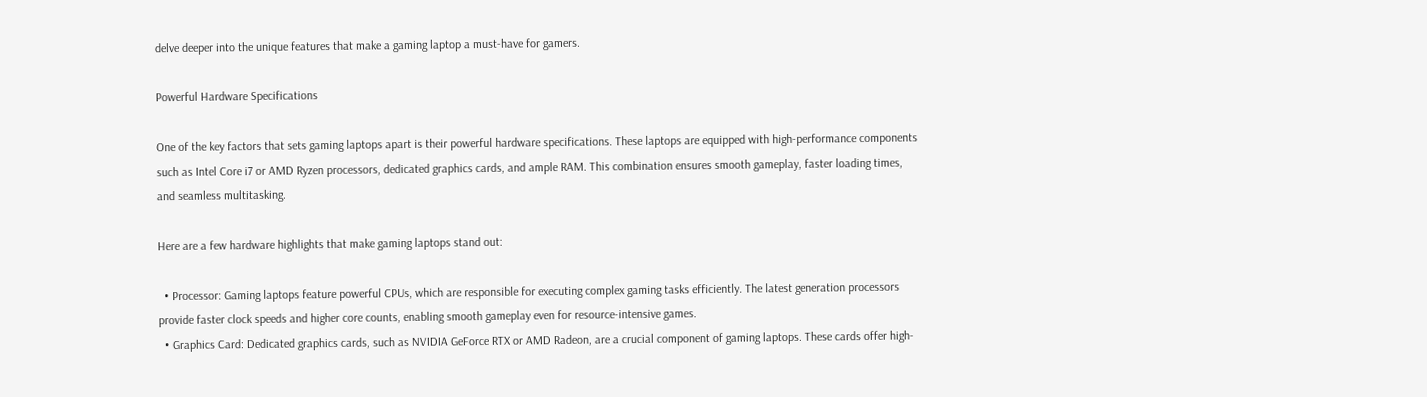delve deeper into the unique features that make a gaming laptop a must-have for gamers.

Powerful Hardware Specifications

One of the key factors that sets gaming laptops apart is their powerful hardware specifications. These laptops are equipped with high-performance components such as Intel Core i7 or AMD Ryzen processors, dedicated graphics cards, and ample RAM. This combination ensures smooth gameplay, faster loading times, and seamless multitasking.

Here are a few hardware highlights that make gaming laptops stand out:

  • Processor: Gaming laptops feature powerful CPUs, which are responsible for executing complex gaming tasks efficiently. The latest generation processors provide faster clock speeds and higher core counts, enabling smooth gameplay even for resource-intensive games.
  • Graphics Card: Dedicated graphics cards, such as NVIDIA GeForce RTX or AMD Radeon, are a crucial component of gaming laptops. These cards offer high-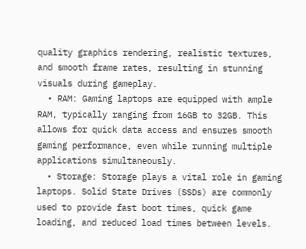quality graphics rendering, realistic textures, and smooth frame rates, resulting in stunning visuals during gameplay.
  • RAM: Gaming laptops are equipped with ample RAM, typically ranging from 16GB to 32GB. This allows for quick data access and ensures smooth gaming performance, even while running multiple applications simultaneously.
  • Storage: Storage plays a vital role in gaming laptops. Solid State Drives (SSDs) are commonly used to provide fast boot times, quick game loading, and reduced load times between levels.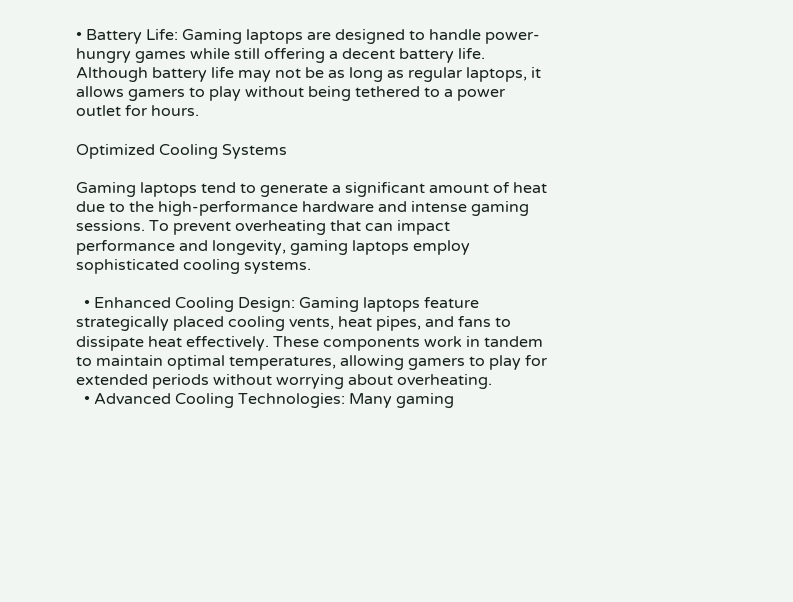• Battery Life: Gaming laptops are designed to handle power-hungry games while still offering a decent battery life. Although battery life may not be as long as regular laptops, it allows gamers to play without being tethered to a power outlet for hours.

Optimized Cooling Systems

Gaming laptops tend to generate a significant amount of heat due to the high-performance hardware and intense gaming sessions. To prevent overheating that can impact performance and longevity, gaming laptops employ sophisticated cooling systems.

  • Enhanced Cooling Design: Gaming laptops feature strategically placed cooling vents, heat pipes, and fans to dissipate heat effectively. These components work in tandem to maintain optimal temperatures, allowing gamers to play for extended periods without worrying about overheating.
  • Advanced Cooling Technologies: Many gaming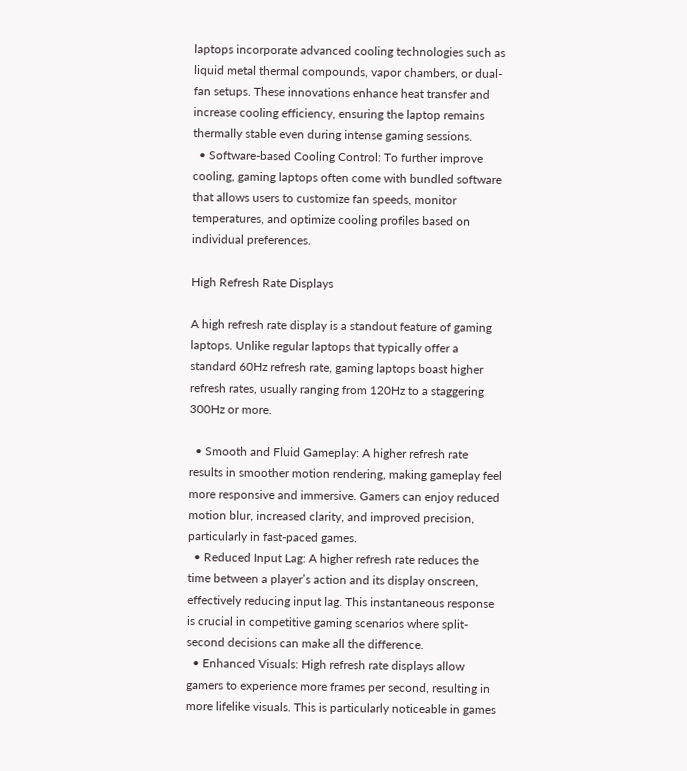laptops incorporate advanced cooling technologies such as liquid metal thermal compounds, vapor chambers, or dual-fan setups. These innovations enhance heat transfer and increase cooling efficiency, ensuring the laptop remains thermally stable even during intense gaming sessions.
  • Software-based Cooling Control: To further improve cooling, gaming laptops often come with bundled software that allows users to customize fan speeds, monitor temperatures, and optimize cooling profiles based on individual preferences.

High Refresh Rate Displays

A high refresh rate display is a standout feature of gaming laptops. Unlike regular laptops that typically offer a standard 60Hz refresh rate, gaming laptops boast higher refresh rates, usually ranging from 120Hz to a staggering 300Hz or more.

  • Smooth and Fluid Gameplay: A higher refresh rate results in smoother motion rendering, making gameplay feel more responsive and immersive. Gamers can enjoy reduced motion blur, increased clarity, and improved precision, particularly in fast-paced games.
  • Reduced Input Lag: A higher refresh rate reduces the time between a player’s action and its display onscreen, effectively reducing input lag. This instantaneous response is crucial in competitive gaming scenarios where split-second decisions can make all the difference.
  • Enhanced Visuals: High refresh rate displays allow gamers to experience more frames per second, resulting in more lifelike visuals. This is particularly noticeable in games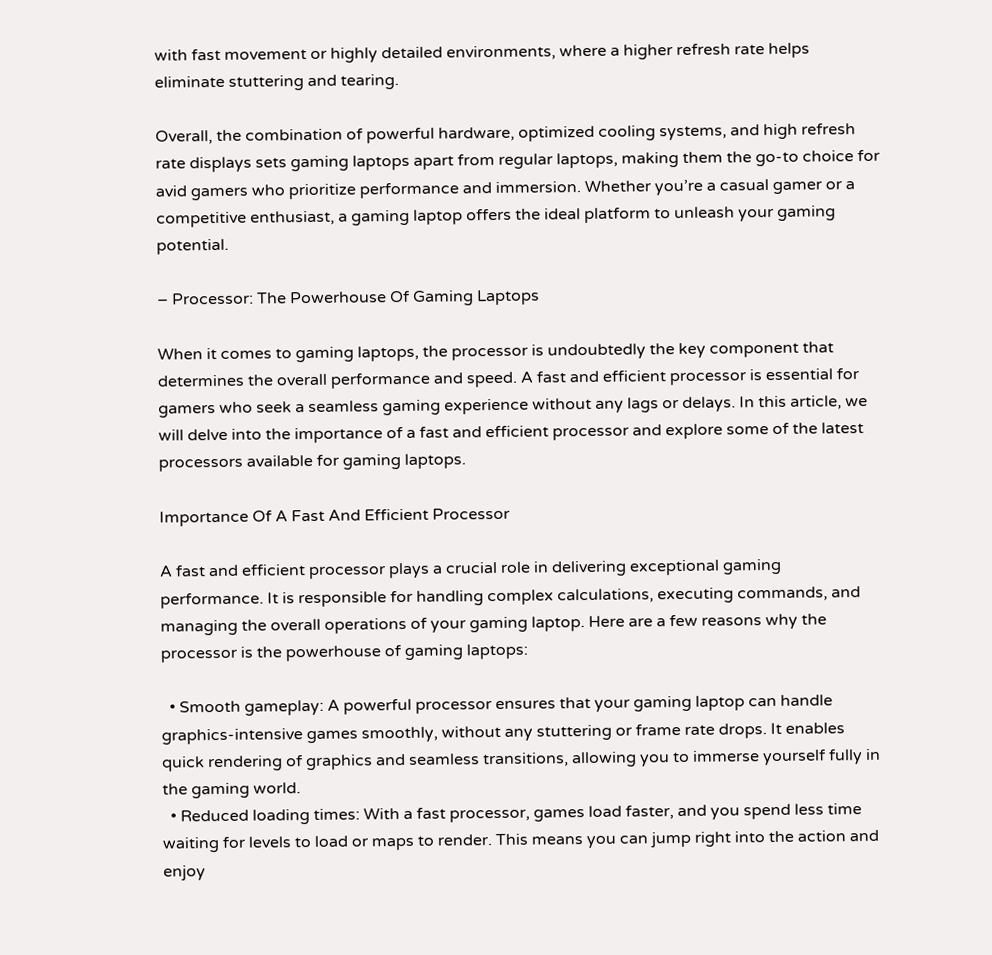with fast movement or highly detailed environments, where a higher refresh rate helps eliminate stuttering and tearing.

Overall, the combination of powerful hardware, optimized cooling systems, and high refresh rate displays sets gaming laptops apart from regular laptops, making them the go-to choice for avid gamers who prioritize performance and immersion. Whether you’re a casual gamer or a competitive enthusiast, a gaming laptop offers the ideal platform to unleash your gaming potential.

– Processor: The Powerhouse Of Gaming Laptops

When it comes to gaming laptops, the processor is undoubtedly the key component that determines the overall performance and speed. A fast and efficient processor is essential for gamers who seek a seamless gaming experience without any lags or delays. In this article, we will delve into the importance of a fast and efficient processor and explore some of the latest processors available for gaming laptops.

Importance Of A Fast And Efficient Processor

A fast and efficient processor plays a crucial role in delivering exceptional gaming performance. It is responsible for handling complex calculations, executing commands, and managing the overall operations of your gaming laptop. Here are a few reasons why the processor is the powerhouse of gaming laptops:

  • Smooth gameplay: A powerful processor ensures that your gaming laptop can handle graphics-intensive games smoothly, without any stuttering or frame rate drops. It enables quick rendering of graphics and seamless transitions, allowing you to immerse yourself fully in the gaming world.
  • Reduced loading times: With a fast processor, games load faster, and you spend less time waiting for levels to load or maps to render. This means you can jump right into the action and enjoy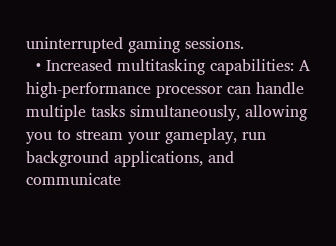uninterrupted gaming sessions.
  • Increased multitasking capabilities: A high-performance processor can handle multiple tasks simultaneously, allowing you to stream your gameplay, run background applications, and communicate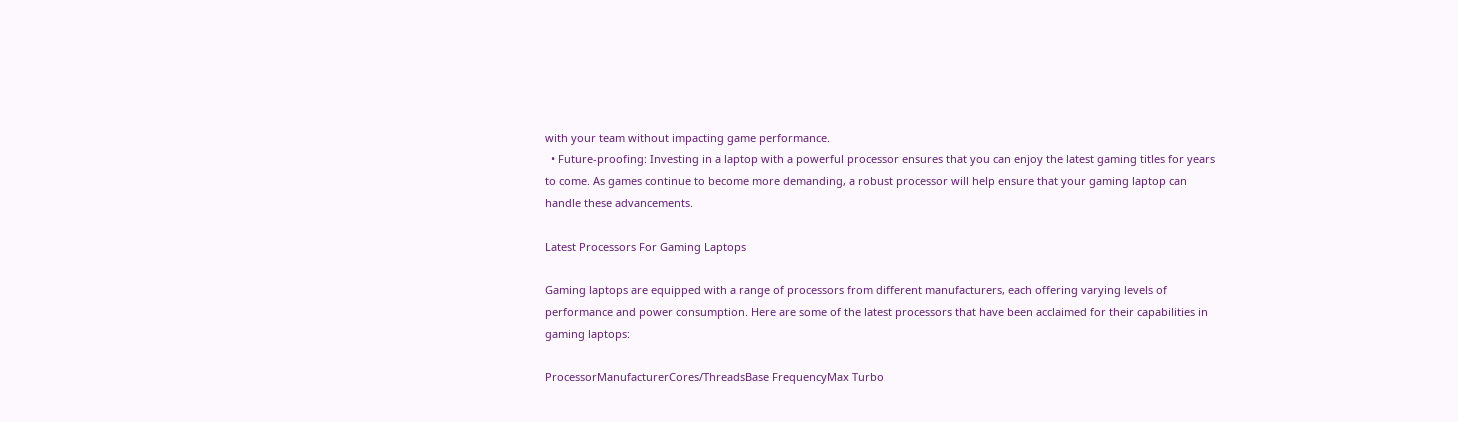with your team without impacting game performance.
  • Future-proofing: Investing in a laptop with a powerful processor ensures that you can enjoy the latest gaming titles for years to come. As games continue to become more demanding, a robust processor will help ensure that your gaming laptop can handle these advancements.

Latest Processors For Gaming Laptops

Gaming laptops are equipped with a range of processors from different manufacturers, each offering varying levels of performance and power consumption. Here are some of the latest processors that have been acclaimed for their capabilities in gaming laptops:

ProcessorManufacturerCores/ThreadsBase FrequencyMax Turbo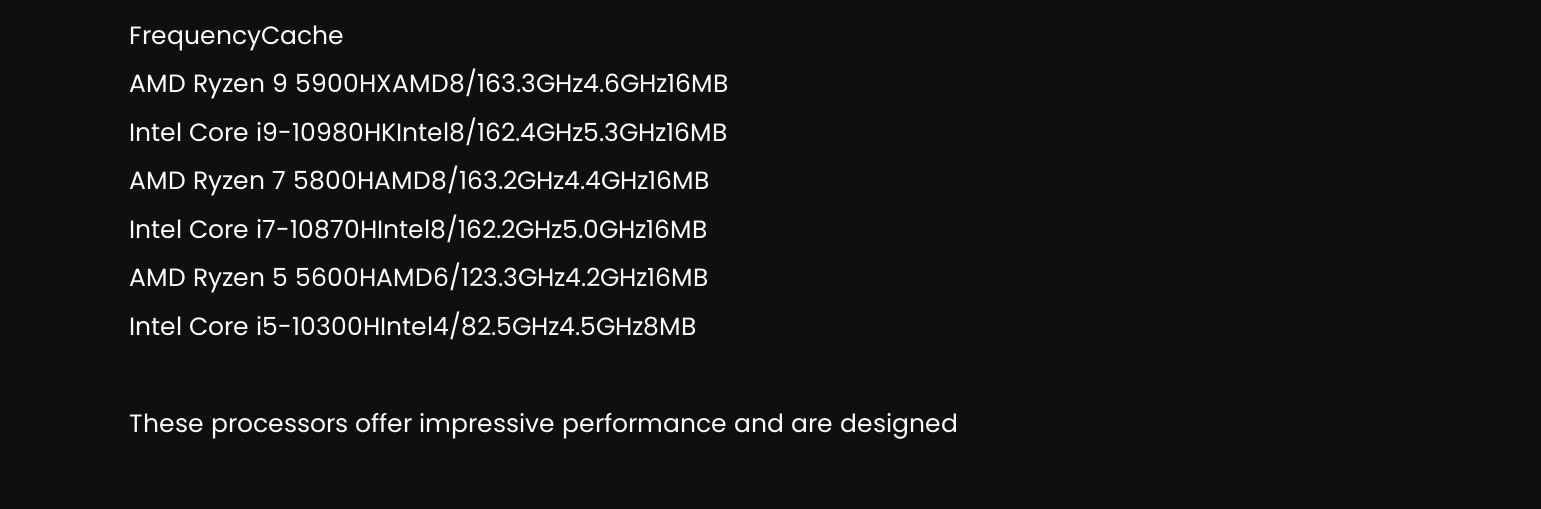FrequencyCache
AMD Ryzen 9 5900HXAMD8/163.3GHz4.6GHz16MB
Intel Core i9-10980HKIntel8/162.4GHz5.3GHz16MB
AMD Ryzen 7 5800HAMD8/163.2GHz4.4GHz16MB
Intel Core i7-10870HIntel8/162.2GHz5.0GHz16MB
AMD Ryzen 5 5600HAMD6/123.3GHz4.2GHz16MB
Intel Core i5-10300HIntel4/82.5GHz4.5GHz8MB

These processors offer impressive performance and are designed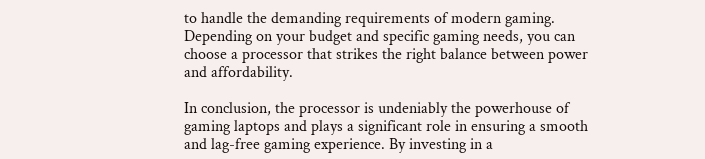to handle the demanding requirements of modern gaming. Depending on your budget and specific gaming needs, you can choose a processor that strikes the right balance between power and affordability.

In conclusion, the processor is undeniably the powerhouse of gaming laptops and plays a significant role in ensuring a smooth and lag-free gaming experience. By investing in a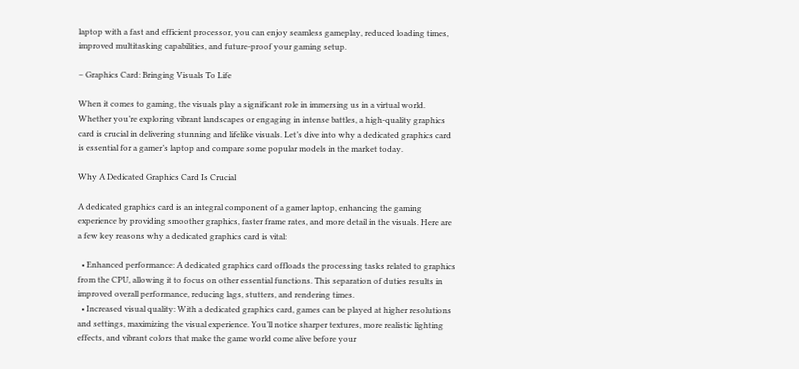laptop with a fast and efficient processor, you can enjoy seamless gameplay, reduced loading times, improved multitasking capabilities, and future-proof your gaming setup.

– Graphics Card: Bringing Visuals To Life

When it comes to gaming, the visuals play a significant role in immersing us in a virtual world. Whether you’re exploring vibrant landscapes or engaging in intense battles, a high-quality graphics card is crucial in delivering stunning and lifelike visuals. Let’s dive into why a dedicated graphics card is essential for a gamer’s laptop and compare some popular models in the market today.

Why A Dedicated Graphics Card Is Crucial

A dedicated graphics card is an integral component of a gamer laptop, enhancing the gaming experience by providing smoother graphics, faster frame rates, and more detail in the visuals. Here are a few key reasons why a dedicated graphics card is vital:

  • Enhanced performance: A dedicated graphics card offloads the processing tasks related to graphics from the CPU, allowing it to focus on other essential functions. This separation of duties results in improved overall performance, reducing lags, stutters, and rendering times.
  • Increased visual quality: With a dedicated graphics card, games can be played at higher resolutions and settings, maximizing the visual experience. You’ll notice sharper textures, more realistic lighting effects, and vibrant colors that make the game world come alive before your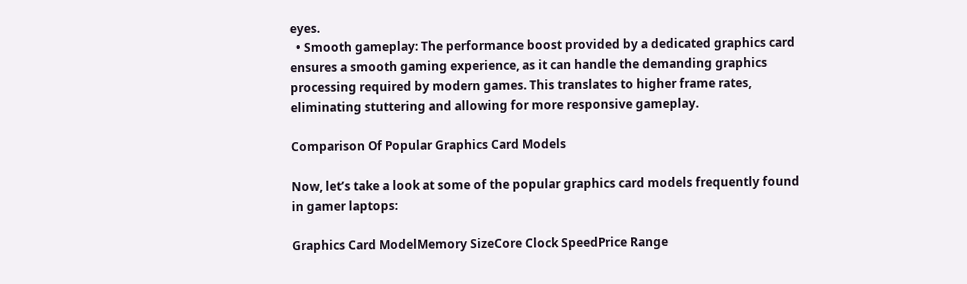eyes.
  • Smooth gameplay: The performance boost provided by a dedicated graphics card ensures a smooth gaming experience, as it can handle the demanding graphics processing required by modern games. This translates to higher frame rates, eliminating stuttering and allowing for more responsive gameplay.

Comparison Of Popular Graphics Card Models

Now, let’s take a look at some of the popular graphics card models frequently found in gamer laptops:

Graphics Card ModelMemory SizeCore Clock SpeedPrice Range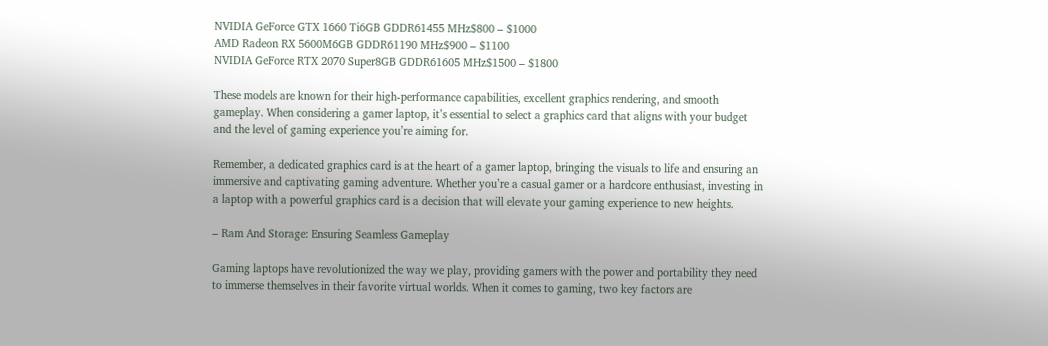NVIDIA GeForce GTX 1660 Ti6GB GDDR61455 MHz$800 – $1000
AMD Radeon RX 5600M6GB GDDR61190 MHz$900 – $1100
NVIDIA GeForce RTX 2070 Super8GB GDDR61605 MHz$1500 – $1800

These models are known for their high-performance capabilities, excellent graphics rendering, and smooth gameplay. When considering a gamer laptop, it’s essential to select a graphics card that aligns with your budget and the level of gaming experience you’re aiming for.

Remember, a dedicated graphics card is at the heart of a gamer laptop, bringing the visuals to life and ensuring an immersive and captivating gaming adventure. Whether you’re a casual gamer or a hardcore enthusiast, investing in a laptop with a powerful graphics card is a decision that will elevate your gaming experience to new heights.

– Ram And Storage: Ensuring Seamless Gameplay

Gaming laptops have revolutionized the way we play, providing gamers with the power and portability they need to immerse themselves in their favorite virtual worlds. When it comes to gaming, two key factors are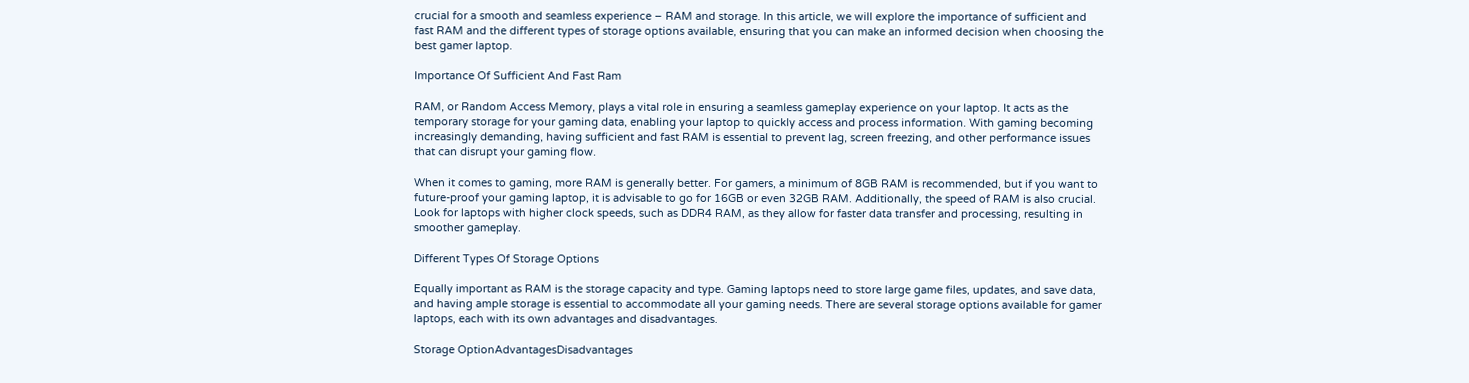crucial for a smooth and seamless experience – RAM and storage. In this article, we will explore the importance of sufficient and fast RAM and the different types of storage options available, ensuring that you can make an informed decision when choosing the best gamer laptop.

Importance Of Sufficient And Fast Ram

RAM, or Random Access Memory, plays a vital role in ensuring a seamless gameplay experience on your laptop. It acts as the temporary storage for your gaming data, enabling your laptop to quickly access and process information. With gaming becoming increasingly demanding, having sufficient and fast RAM is essential to prevent lag, screen freezing, and other performance issues that can disrupt your gaming flow.

When it comes to gaming, more RAM is generally better. For gamers, a minimum of 8GB RAM is recommended, but if you want to future-proof your gaming laptop, it is advisable to go for 16GB or even 32GB RAM. Additionally, the speed of RAM is also crucial. Look for laptops with higher clock speeds, such as DDR4 RAM, as they allow for faster data transfer and processing, resulting in smoother gameplay.

Different Types Of Storage Options

Equally important as RAM is the storage capacity and type. Gaming laptops need to store large game files, updates, and save data, and having ample storage is essential to accommodate all your gaming needs. There are several storage options available for gamer laptops, each with its own advantages and disadvantages.

Storage OptionAdvantagesDisadvantages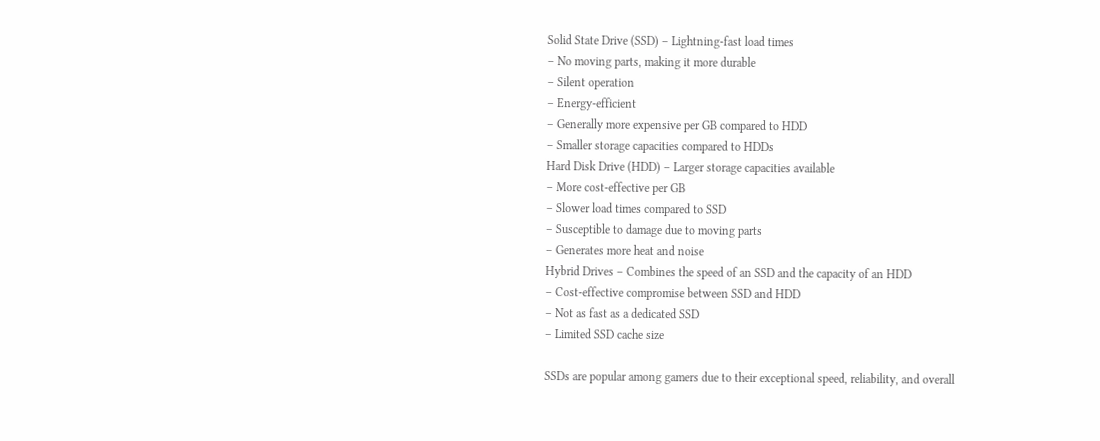Solid State Drive (SSD) – Lightning-fast load times
– No moving parts, making it more durable
– Silent operation
– Energy-efficient
– Generally more expensive per GB compared to HDD
– Smaller storage capacities compared to HDDs
Hard Disk Drive (HDD) – Larger storage capacities available
– More cost-effective per GB
– Slower load times compared to SSD
– Susceptible to damage due to moving parts
– Generates more heat and noise
Hybrid Drives – Combines the speed of an SSD and the capacity of an HDD
– Cost-effective compromise between SSD and HDD
– Not as fast as a dedicated SSD
– Limited SSD cache size

SSDs are popular among gamers due to their exceptional speed, reliability, and overall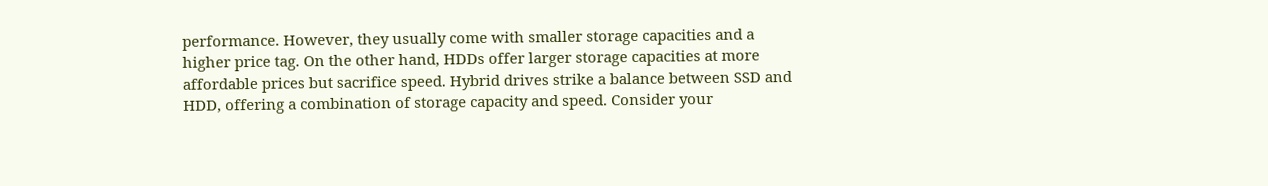performance. However, they usually come with smaller storage capacities and a higher price tag. On the other hand, HDDs offer larger storage capacities at more affordable prices but sacrifice speed. Hybrid drives strike a balance between SSD and HDD, offering a combination of storage capacity and speed. Consider your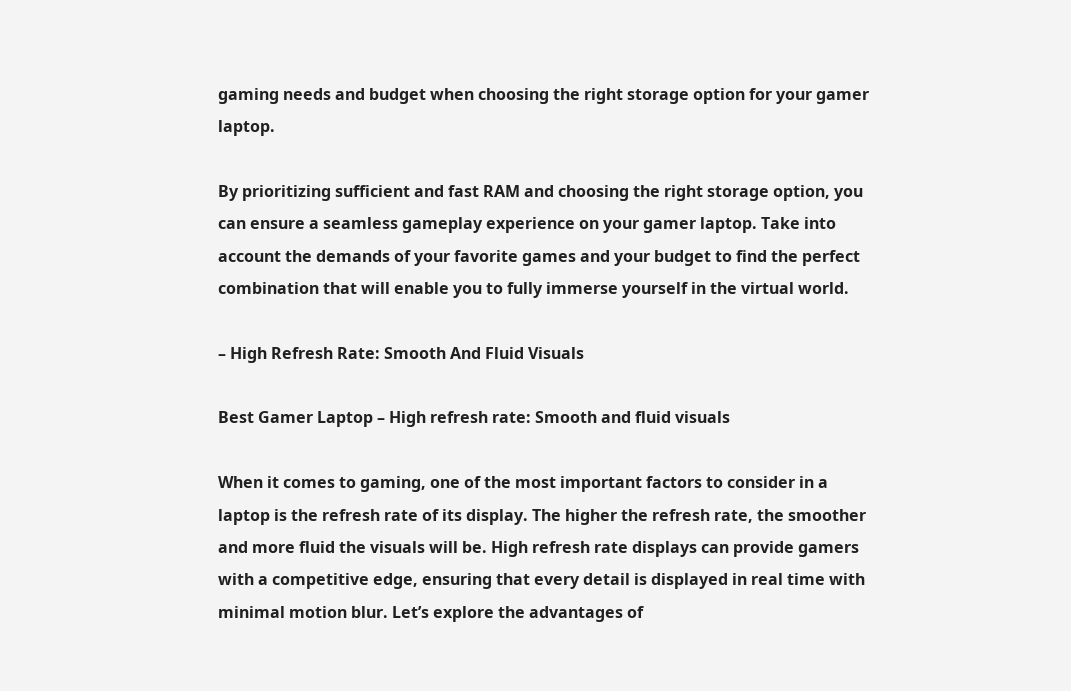gaming needs and budget when choosing the right storage option for your gamer laptop.

By prioritizing sufficient and fast RAM and choosing the right storage option, you can ensure a seamless gameplay experience on your gamer laptop. Take into account the demands of your favorite games and your budget to find the perfect combination that will enable you to fully immerse yourself in the virtual world.

– High Refresh Rate: Smooth And Fluid Visuals

Best Gamer Laptop – High refresh rate: Smooth and fluid visuals

When it comes to gaming, one of the most important factors to consider in a laptop is the refresh rate of its display. The higher the refresh rate, the smoother and more fluid the visuals will be. High refresh rate displays can provide gamers with a competitive edge, ensuring that every detail is displayed in real time with minimal motion blur. Let’s explore the advantages of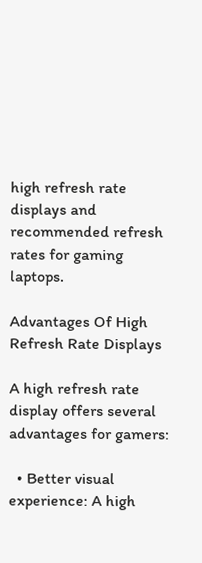high refresh rate displays and recommended refresh rates for gaming laptops.

Advantages Of High Refresh Rate Displays

A high refresh rate display offers several advantages for gamers:

  • Better visual experience: A high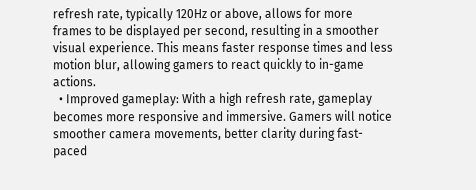refresh rate, typically 120Hz or above, allows for more frames to be displayed per second, resulting in a smoother visual experience. This means faster response times and less motion blur, allowing gamers to react quickly to in-game actions.
  • Improved gameplay: With a high refresh rate, gameplay becomes more responsive and immersive. Gamers will notice smoother camera movements, better clarity during fast-paced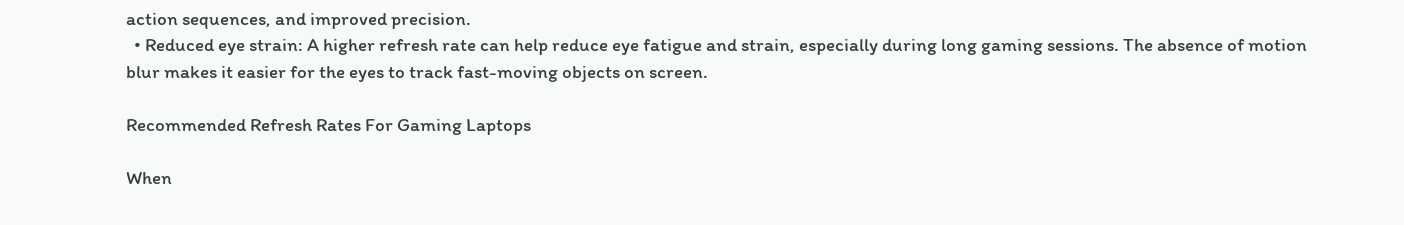action sequences, and improved precision.
  • Reduced eye strain: A higher refresh rate can help reduce eye fatigue and strain, especially during long gaming sessions. The absence of motion blur makes it easier for the eyes to track fast-moving objects on screen.

Recommended Refresh Rates For Gaming Laptops

When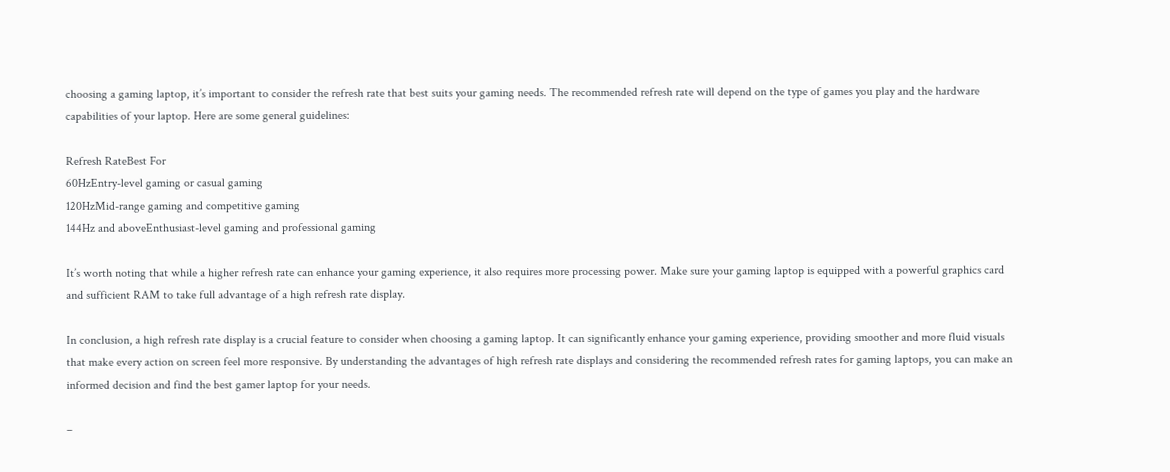choosing a gaming laptop, it’s important to consider the refresh rate that best suits your gaming needs. The recommended refresh rate will depend on the type of games you play and the hardware capabilities of your laptop. Here are some general guidelines:

Refresh RateBest For
60HzEntry-level gaming or casual gaming
120HzMid-range gaming and competitive gaming
144Hz and aboveEnthusiast-level gaming and professional gaming

It’s worth noting that while a higher refresh rate can enhance your gaming experience, it also requires more processing power. Make sure your gaming laptop is equipped with a powerful graphics card and sufficient RAM to take full advantage of a high refresh rate display.

In conclusion, a high refresh rate display is a crucial feature to consider when choosing a gaming laptop. It can significantly enhance your gaming experience, providing smoother and more fluid visuals that make every action on screen feel more responsive. By understanding the advantages of high refresh rate displays and considering the recommended refresh rates for gaming laptops, you can make an informed decision and find the best gamer laptop for your needs.

–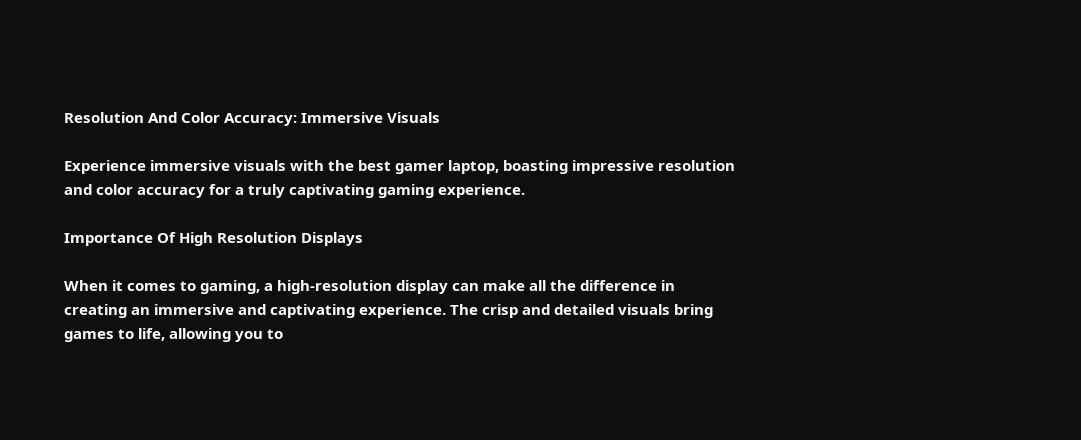Resolution And Color Accuracy: Immersive Visuals

Experience immersive visuals with the best gamer laptop, boasting impressive resolution and color accuracy for a truly captivating gaming experience.

Importance Of High Resolution Displays

When it comes to gaming, a high-resolution display can make all the difference in creating an immersive and captivating experience. The crisp and detailed visuals bring games to life, allowing you to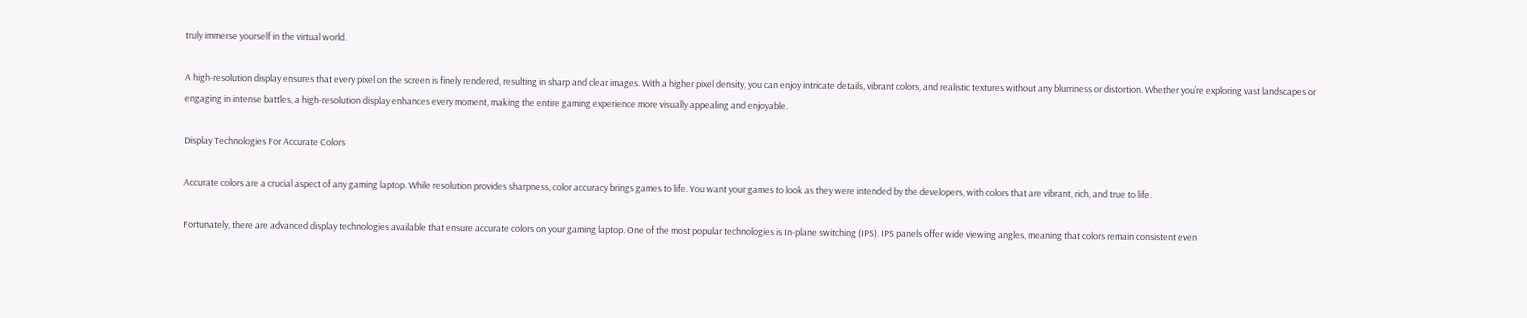truly immerse yourself in the virtual world.

A high-resolution display ensures that every pixel on the screen is finely rendered, resulting in sharp and clear images. With a higher pixel density, you can enjoy intricate details, vibrant colors, and realistic textures without any blurriness or distortion. Whether you’re exploring vast landscapes or engaging in intense battles, a high-resolution display enhances every moment, making the entire gaming experience more visually appealing and enjoyable.

Display Technologies For Accurate Colors

Accurate colors are a crucial aspect of any gaming laptop. While resolution provides sharpness, color accuracy brings games to life. You want your games to look as they were intended by the developers, with colors that are vibrant, rich, and true to life.

Fortunately, there are advanced display technologies available that ensure accurate colors on your gaming laptop. One of the most popular technologies is In-plane switching (IPS). IPS panels offer wide viewing angles, meaning that colors remain consistent even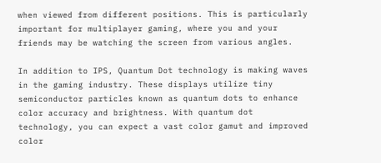when viewed from different positions. This is particularly important for multiplayer gaming, where you and your friends may be watching the screen from various angles.

In addition to IPS, Quantum Dot technology is making waves in the gaming industry. These displays utilize tiny semiconductor particles known as quantum dots to enhance color accuracy and brightness. With quantum dot technology, you can expect a vast color gamut and improved color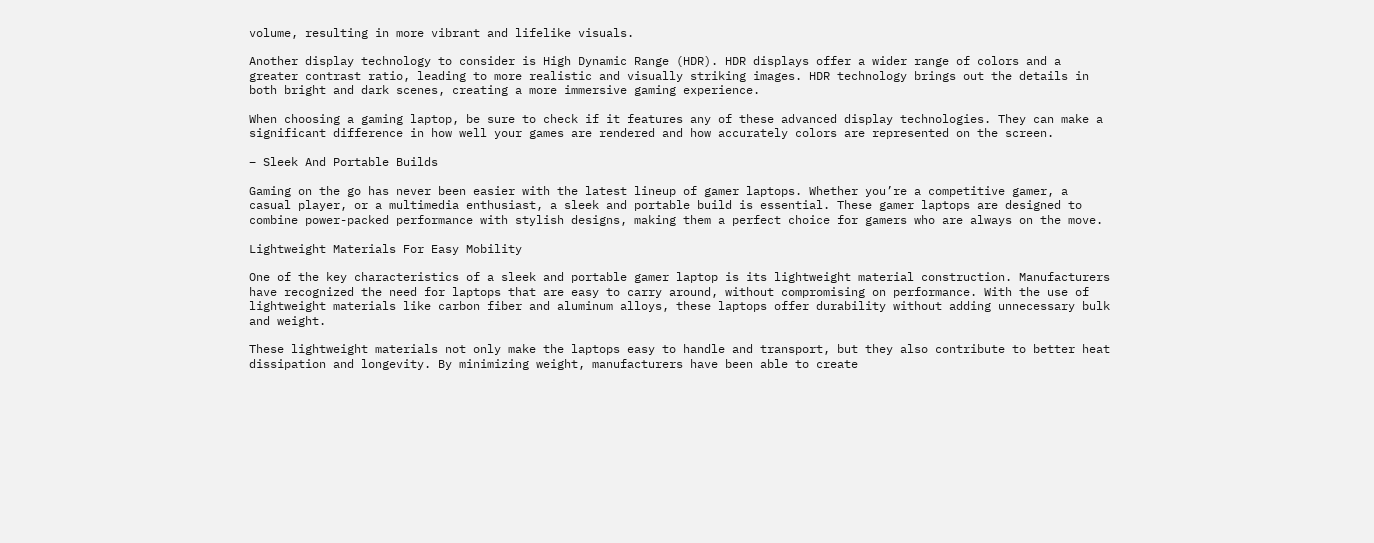volume, resulting in more vibrant and lifelike visuals.

Another display technology to consider is High Dynamic Range (HDR). HDR displays offer a wider range of colors and a greater contrast ratio, leading to more realistic and visually striking images. HDR technology brings out the details in both bright and dark scenes, creating a more immersive gaming experience.

When choosing a gaming laptop, be sure to check if it features any of these advanced display technologies. They can make a significant difference in how well your games are rendered and how accurately colors are represented on the screen.

– Sleek And Portable Builds

Gaming on the go has never been easier with the latest lineup of gamer laptops. Whether you’re a competitive gamer, a casual player, or a multimedia enthusiast, a sleek and portable build is essential. These gamer laptops are designed to combine power-packed performance with stylish designs, making them a perfect choice for gamers who are always on the move.

Lightweight Materials For Easy Mobility

One of the key characteristics of a sleek and portable gamer laptop is its lightweight material construction. Manufacturers have recognized the need for laptops that are easy to carry around, without compromising on performance. With the use of lightweight materials like carbon fiber and aluminum alloys, these laptops offer durability without adding unnecessary bulk and weight.

These lightweight materials not only make the laptops easy to handle and transport, but they also contribute to better heat dissipation and longevity. By minimizing weight, manufacturers have been able to create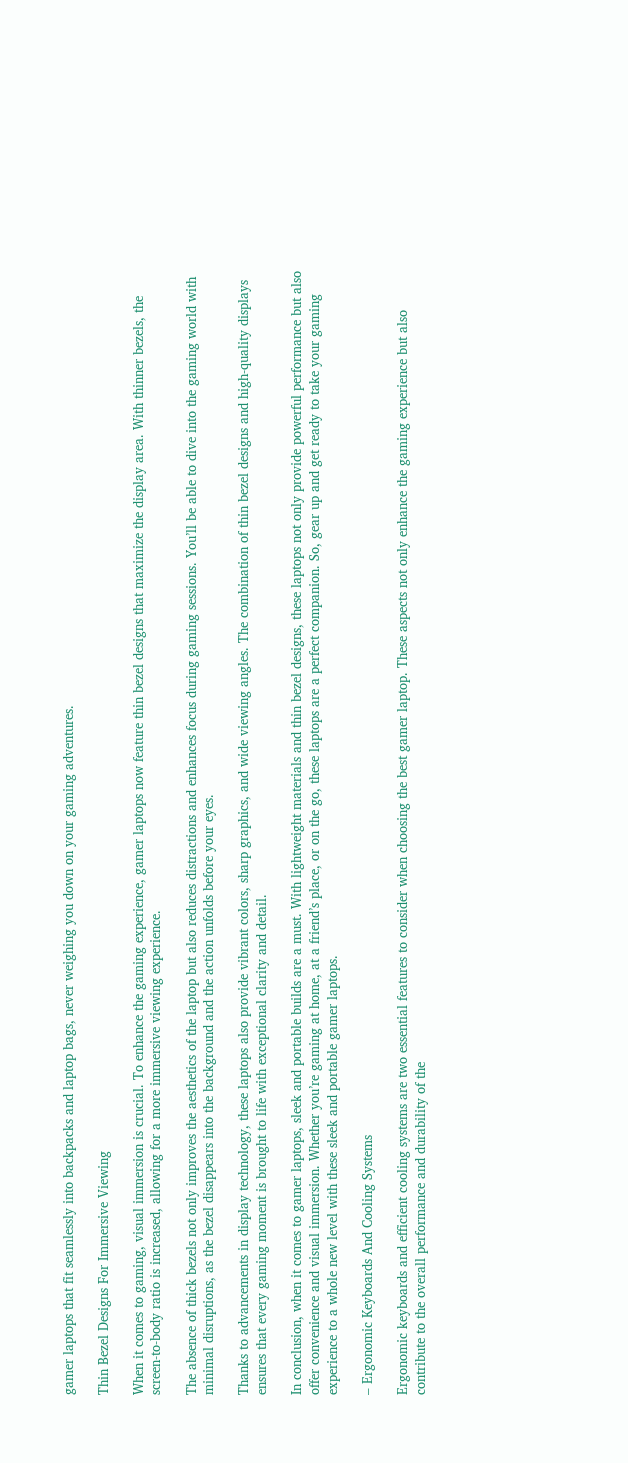gamer laptops that fit seamlessly into backpacks and laptop bags, never weighing you down on your gaming adventures.

Thin Bezel Designs For Immersive Viewing

When it comes to gaming, visual immersion is crucial. To enhance the gaming experience, gamer laptops now feature thin bezel designs that maximize the display area. With thinner bezels, the screen-to-body ratio is increased, allowing for a more immersive viewing experience.

The absence of thick bezels not only improves the aesthetics of the laptop but also reduces distractions and enhances focus during gaming sessions. You’ll be able to dive into the gaming world with minimal disruptions, as the bezel disappears into the background and the action unfolds before your eyes.

Thanks to advancements in display technology, these laptops also provide vibrant colors, sharp graphics, and wide viewing angles. The combination of thin bezel designs and high-quality displays ensures that every gaming moment is brought to life with exceptional clarity and detail.

In conclusion, when it comes to gamer laptops, sleek and portable builds are a must. With lightweight materials and thin bezel designs, these laptops not only provide powerful performance but also offer convenience and visual immersion. Whether you’re gaming at home, at a friend’s place, or on the go, these laptops are a perfect companion. So, gear up and get ready to take your gaming experience to a whole new level with these sleek and portable gamer laptops.

– Ergonomic Keyboards And Cooling Systems

Ergonomic keyboards and efficient cooling systems are two essential features to consider when choosing the best gamer laptop. These aspects not only enhance the gaming experience but also contribute to the overall performance and durability of the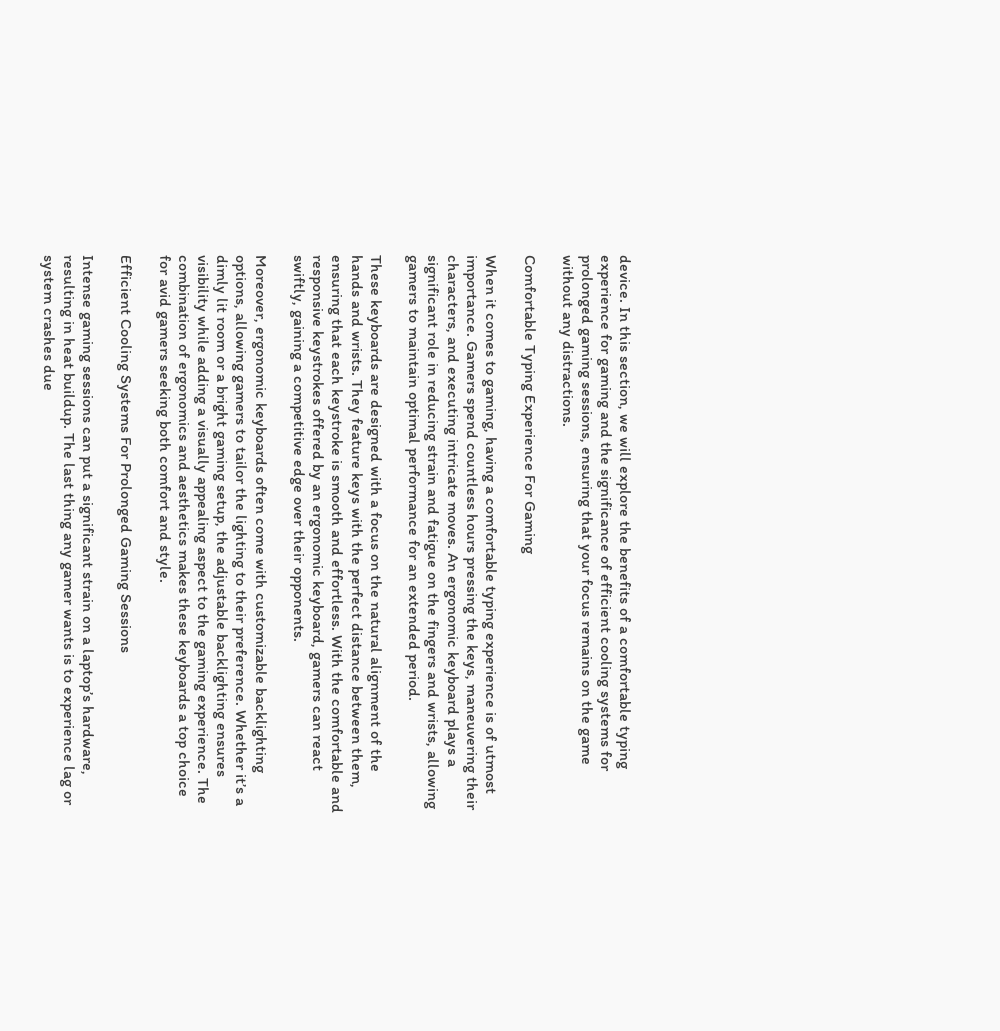device. In this section, we will explore the benefits of a comfortable typing experience for gaming and the significance of efficient cooling systems for prolonged gaming sessions, ensuring that your focus remains on the game without any distractions.

Comfortable Typing Experience For Gaming

When it comes to gaming, having a comfortable typing experience is of utmost importance. Gamers spend countless hours pressing the keys, maneuvering their characters, and executing intricate moves. An ergonomic keyboard plays a significant role in reducing strain and fatigue on the fingers and wrists, allowing gamers to maintain optimal performance for an extended period.

These keyboards are designed with a focus on the natural alignment of the hands and wrists. They feature keys with the perfect distance between them, ensuring that each keystroke is smooth and effortless. With the comfortable and responsive keystrokes offered by an ergonomic keyboard, gamers can react swiftly, gaining a competitive edge over their opponents.

Moreover, ergonomic keyboards often come with customizable backlighting options, allowing gamers to tailor the lighting to their preference. Whether it’s a dimly lit room or a bright gaming setup, the adjustable backlighting ensures visibility while adding a visually appealing aspect to the gaming experience. The combination of ergonomics and aesthetics makes these keyboards a top choice for avid gamers seeking both comfort and style.

Efficient Cooling Systems For Prolonged Gaming Sessions

Intense gaming sessions can put a significant strain on a laptop’s hardware, resulting in heat buildup. The last thing any gamer wants is to experience lag or system crashes due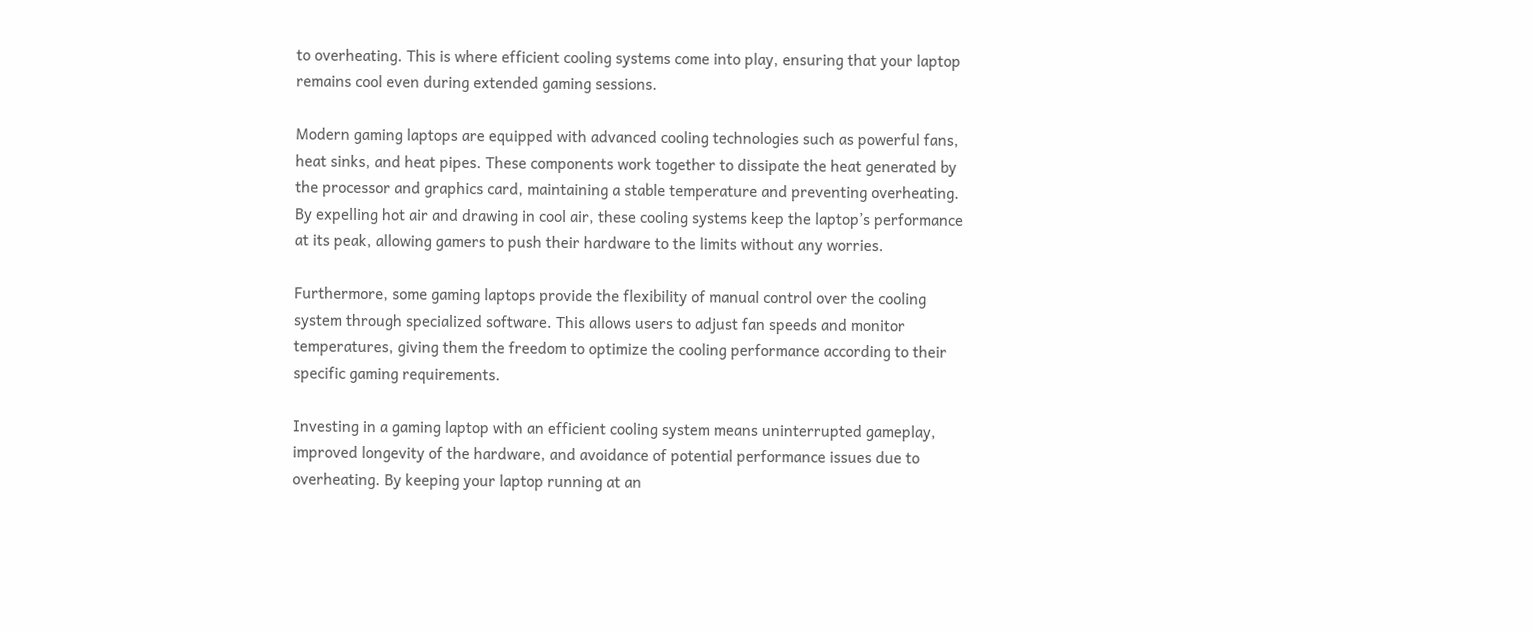to overheating. This is where efficient cooling systems come into play, ensuring that your laptop remains cool even during extended gaming sessions.

Modern gaming laptops are equipped with advanced cooling technologies such as powerful fans, heat sinks, and heat pipes. These components work together to dissipate the heat generated by the processor and graphics card, maintaining a stable temperature and preventing overheating. By expelling hot air and drawing in cool air, these cooling systems keep the laptop’s performance at its peak, allowing gamers to push their hardware to the limits without any worries.

Furthermore, some gaming laptops provide the flexibility of manual control over the cooling system through specialized software. This allows users to adjust fan speeds and monitor temperatures, giving them the freedom to optimize the cooling performance according to their specific gaming requirements.

Investing in a gaming laptop with an efficient cooling system means uninterrupted gameplay, improved longevity of the hardware, and avoidance of potential performance issues due to overheating. By keeping your laptop running at an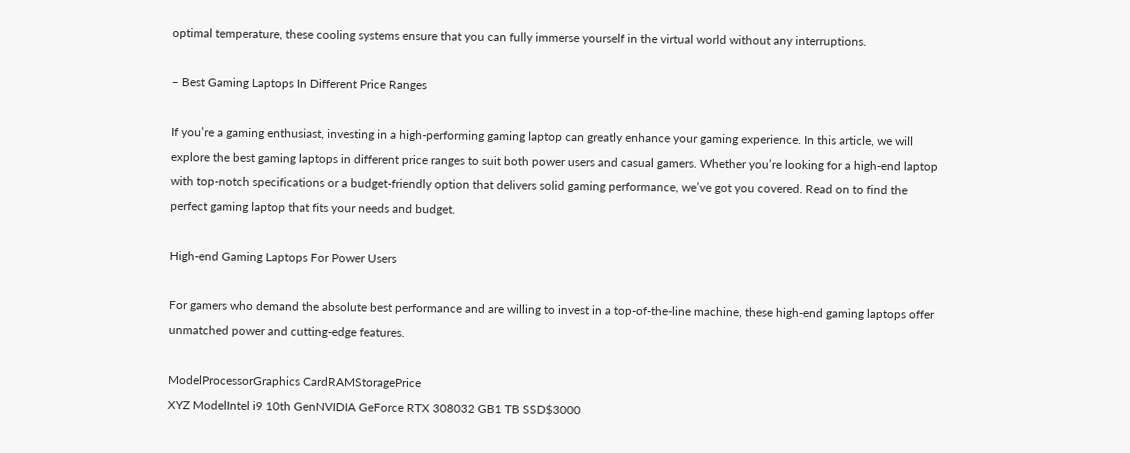optimal temperature, these cooling systems ensure that you can fully immerse yourself in the virtual world without any interruptions.

– Best Gaming Laptops In Different Price Ranges

If you’re a gaming enthusiast, investing in a high-performing gaming laptop can greatly enhance your gaming experience. In this article, we will explore the best gaming laptops in different price ranges to suit both power users and casual gamers. Whether you’re looking for a high-end laptop with top-notch specifications or a budget-friendly option that delivers solid gaming performance, we’ve got you covered. Read on to find the perfect gaming laptop that fits your needs and budget.

High-end Gaming Laptops For Power Users

For gamers who demand the absolute best performance and are willing to invest in a top-of-the-line machine, these high-end gaming laptops offer unmatched power and cutting-edge features.

ModelProcessorGraphics CardRAMStoragePrice
XYZ ModelIntel i9 10th GenNVIDIA GeForce RTX 308032 GB1 TB SSD$3000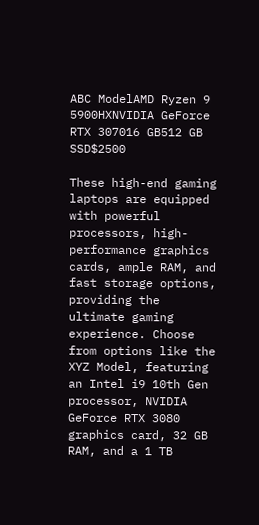ABC ModelAMD Ryzen 9 5900HXNVIDIA GeForce RTX 307016 GB512 GB SSD$2500

These high-end gaming laptops are equipped with powerful processors, high-performance graphics cards, ample RAM, and fast storage options, providing the ultimate gaming experience. Choose from options like the XYZ Model, featuring an Intel i9 10th Gen processor, NVIDIA GeForce RTX 3080 graphics card, 32 GB RAM, and a 1 TB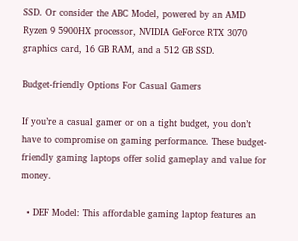SSD. Or consider the ABC Model, powered by an AMD Ryzen 9 5900HX processor, NVIDIA GeForce RTX 3070 graphics card, 16 GB RAM, and a 512 GB SSD.

Budget-friendly Options For Casual Gamers

If you’re a casual gamer or on a tight budget, you don’t have to compromise on gaming performance. These budget-friendly gaming laptops offer solid gameplay and value for money.

  • DEF Model: This affordable gaming laptop features an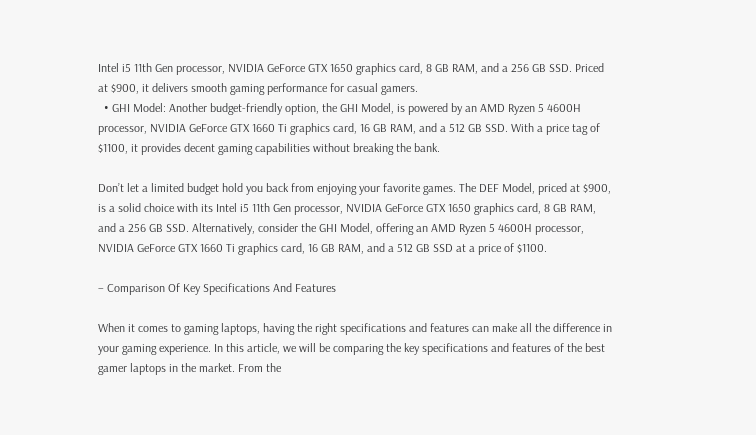Intel i5 11th Gen processor, NVIDIA GeForce GTX 1650 graphics card, 8 GB RAM, and a 256 GB SSD. Priced at $900, it delivers smooth gaming performance for casual gamers.
  • GHI Model: Another budget-friendly option, the GHI Model, is powered by an AMD Ryzen 5 4600H processor, NVIDIA GeForce GTX 1660 Ti graphics card, 16 GB RAM, and a 512 GB SSD. With a price tag of $1100, it provides decent gaming capabilities without breaking the bank.

Don’t let a limited budget hold you back from enjoying your favorite games. The DEF Model, priced at $900, is a solid choice with its Intel i5 11th Gen processor, NVIDIA GeForce GTX 1650 graphics card, 8 GB RAM, and a 256 GB SSD. Alternatively, consider the GHI Model, offering an AMD Ryzen 5 4600H processor, NVIDIA GeForce GTX 1660 Ti graphics card, 16 GB RAM, and a 512 GB SSD at a price of $1100.

– Comparison Of Key Specifications And Features

When it comes to gaming laptops, having the right specifications and features can make all the difference in your gaming experience. In this article, we will be comparing the key specifications and features of the best gamer laptops in the market. From the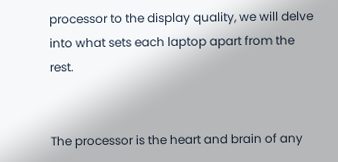processor to the display quality, we will delve into what sets each laptop apart from the rest.


The processor is the heart and brain of any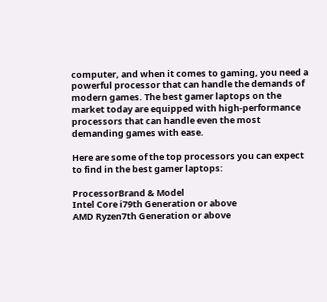computer, and when it comes to gaming, you need a powerful processor that can handle the demands of modern games. The best gamer laptops on the market today are equipped with high-performance processors that can handle even the most demanding games with ease.

Here are some of the top processors you can expect to find in the best gamer laptops:

ProcessorBrand & Model
Intel Core i79th Generation or above
AMD Ryzen7th Generation or above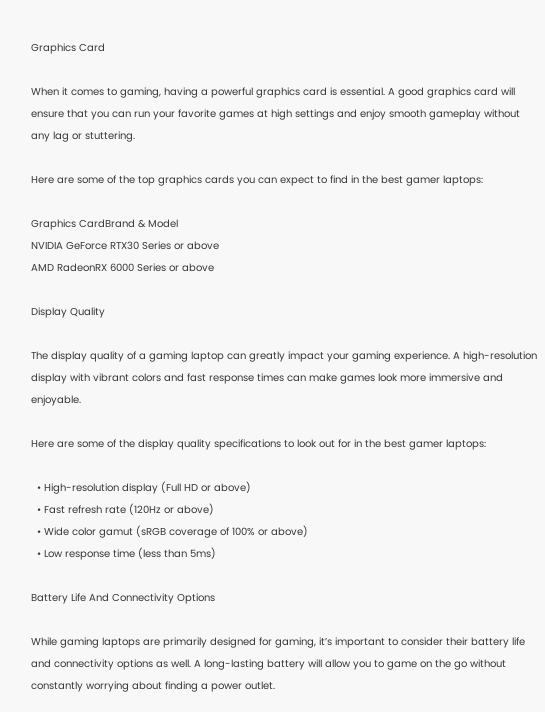Graphics Card

When it comes to gaming, having a powerful graphics card is essential. A good graphics card will ensure that you can run your favorite games at high settings and enjoy smooth gameplay without any lag or stuttering.

Here are some of the top graphics cards you can expect to find in the best gamer laptops:

Graphics CardBrand & Model
NVIDIA GeForce RTX30 Series or above
AMD RadeonRX 6000 Series or above

Display Quality

The display quality of a gaming laptop can greatly impact your gaming experience. A high-resolution display with vibrant colors and fast response times can make games look more immersive and enjoyable.

Here are some of the display quality specifications to look out for in the best gamer laptops:

  • High-resolution display (Full HD or above)
  • Fast refresh rate (120Hz or above)
  • Wide color gamut (sRGB coverage of 100% or above)
  • Low response time (less than 5ms)

Battery Life And Connectivity Options

While gaming laptops are primarily designed for gaming, it’s important to consider their battery life and connectivity options as well. A long-lasting battery will allow you to game on the go without constantly worrying about finding a power outlet.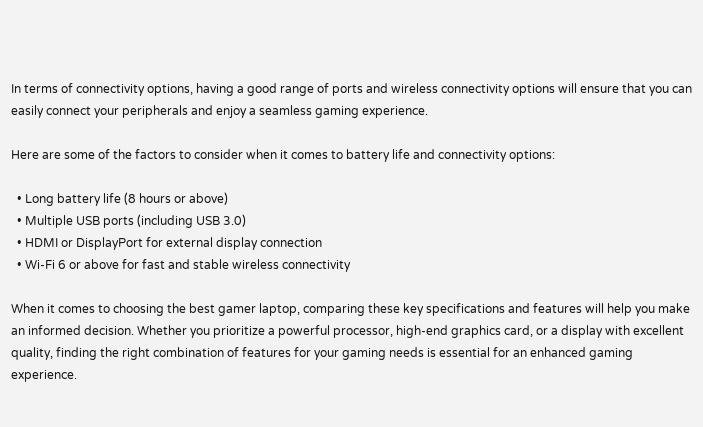In terms of connectivity options, having a good range of ports and wireless connectivity options will ensure that you can easily connect your peripherals and enjoy a seamless gaming experience.

Here are some of the factors to consider when it comes to battery life and connectivity options:

  • Long battery life (8 hours or above)
  • Multiple USB ports (including USB 3.0)
  • HDMI or DisplayPort for external display connection
  • Wi-Fi 6 or above for fast and stable wireless connectivity

When it comes to choosing the best gamer laptop, comparing these key specifications and features will help you make an informed decision. Whether you prioritize a powerful processor, high-end graphics card, or a display with excellent quality, finding the right combination of features for your gaming needs is essential for an enhanced gaming experience.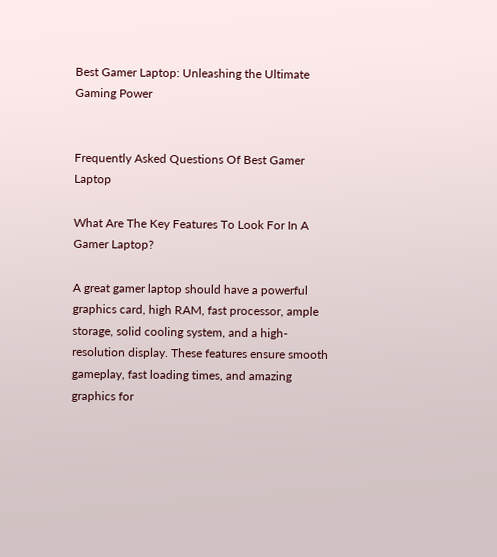Best Gamer Laptop: Unleashing the Ultimate Gaming Power


Frequently Asked Questions Of Best Gamer Laptop

What Are The Key Features To Look For In A Gamer Laptop?

A great gamer laptop should have a powerful graphics card, high RAM, fast processor, ample storage, solid cooling system, and a high-resolution display. These features ensure smooth gameplay, fast loading times, and amazing graphics for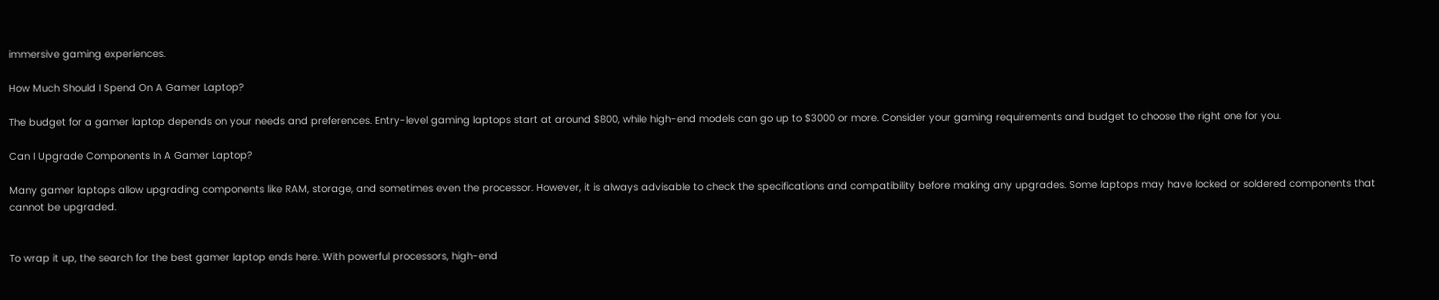immersive gaming experiences.

How Much Should I Spend On A Gamer Laptop?

The budget for a gamer laptop depends on your needs and preferences. Entry-level gaming laptops start at around $800, while high-end models can go up to $3000 or more. Consider your gaming requirements and budget to choose the right one for you.

Can I Upgrade Components In A Gamer Laptop?

Many gamer laptops allow upgrading components like RAM, storage, and sometimes even the processor. However, it is always advisable to check the specifications and compatibility before making any upgrades. Some laptops may have locked or soldered components that cannot be upgraded.


To wrap it up, the search for the best gamer laptop ends here. With powerful processors, high-end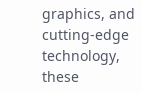graphics, and cutting-edge technology, these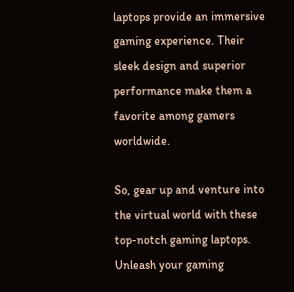laptops provide an immersive gaming experience. Their sleek design and superior performance make them a favorite among gamers worldwide.

So, gear up and venture into the virtual world with these top-notch gaming laptops. Unleash your gaming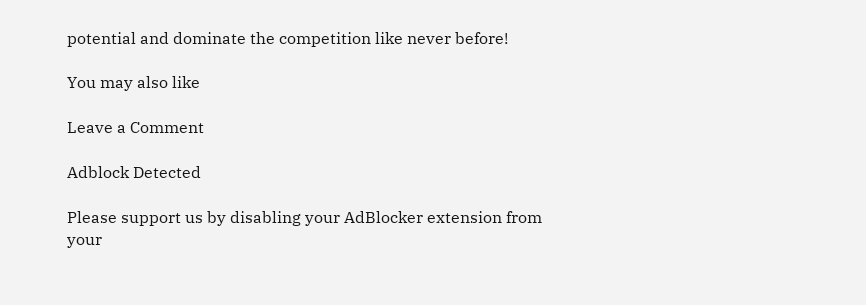potential and dominate the competition like never before!

You may also like

Leave a Comment

Adblock Detected

Please support us by disabling your AdBlocker extension from your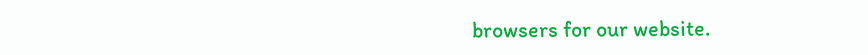browsers for our website.